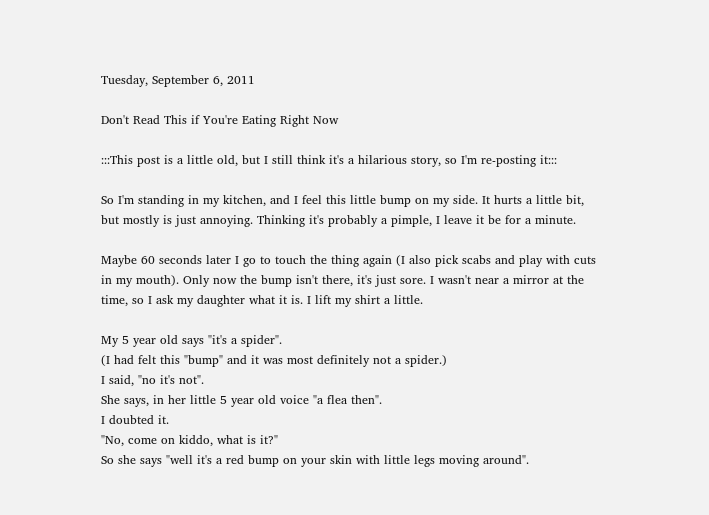Tuesday, September 6, 2011

Don't Read This if You're Eating Right Now

:::This post is a little old, but I still think it's a hilarious story, so I'm re-posting it:::

So I'm standing in my kitchen, and I feel this little bump on my side. It hurts a little bit, but mostly is just annoying. Thinking it's probably a pimple, I leave it be for a minute.

Maybe 60 seconds later I go to touch the thing again (I also pick scabs and play with cuts in my mouth). Only now the bump isn't there, it's just sore. I wasn't near a mirror at the time, so I ask my daughter what it is. I lift my shirt a little.

My 5 year old says "it's a spider".
(I had felt this "bump" and it was most definitely not a spider.)
I said, "no it's not".
She says, in her little 5 year old voice "a flea then".
I doubted it.
"No, come on kiddo, what is it?"
So she says "well it's a red bump on your skin with little legs moving around".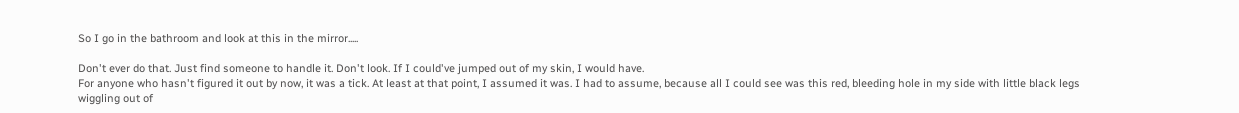So I go in the bathroom and look at this in the mirror.....

Don't ever do that. Just find someone to handle it. Don't look. If I could've jumped out of my skin, I would have.
For anyone who hasn't figured it out by now, it was a tick. At least at that point, I assumed it was. I had to assume, because all I could see was this red, bleeding hole in my side with little black legs wiggling out of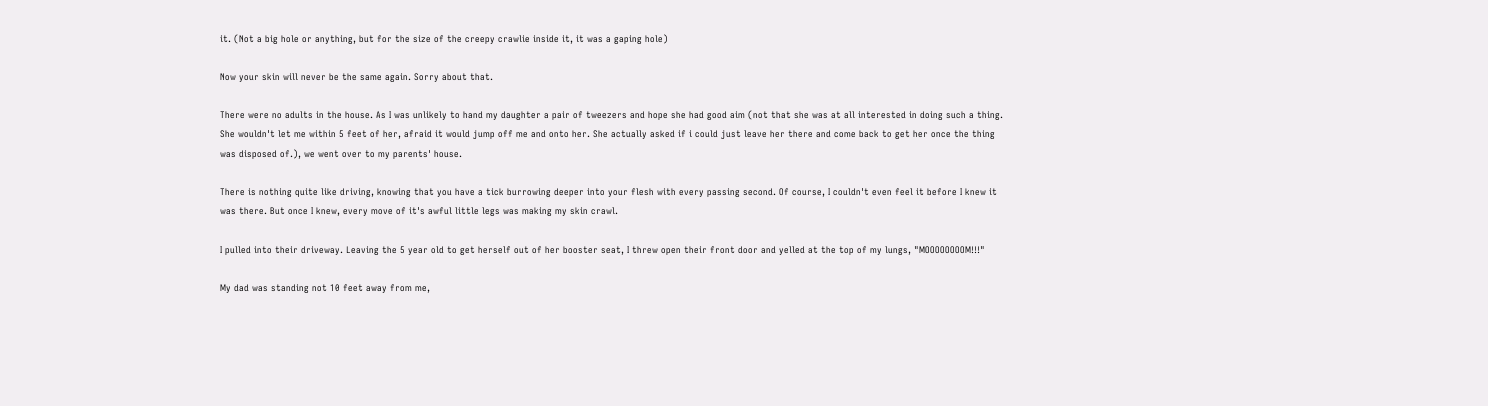it. (Not a big hole or anything, but for the size of the creepy crawlie inside it, it was a gaping hole)

Now your skin will never be the same again. Sorry about that.

There were no adults in the house. As I was unlikely to hand my daughter a pair of tweezers and hope she had good aim (not that she was at all interested in doing such a thing. She wouldn't let me within 5 feet of her, afraid it would jump off me and onto her. She actually asked if i could just leave her there and come back to get her once the thing was disposed of.), we went over to my parents' house.

There is nothing quite like driving, knowing that you have a tick burrowing deeper into your flesh with every passing second. Of course, I couldn't even feel it before I knew it was there. But once I knew, every move of it's awful little legs was making my skin crawl.

I pulled into their driveway. Leaving the 5 year old to get herself out of her booster seat, I threw open their front door and yelled at the top of my lungs, "MOOOOOOOOM!!!"

My dad was standing not 10 feet away from me,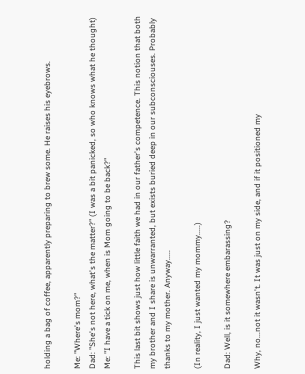holding a bag of coffee, apparently preparing to brew some. He raises his eyebrows.

Me: "Where's mom?"
Dad: "She's not here, what's the matter?" (I was a bit panicked, so who knows what he thought)
Me: "I have a tick on me, when is Mom going to be back?"

This last bit shows just how little faith we had in our father's competence. This notion that both my brother and I share is unwarranted, but exists buried deep in our subconsciouses. Probably thanks to my mother. Anyway.....

(In reality, I just wanted my mommy.....)

Dad: Well, is it somewhere embarassing?

Why, no...not it wasn't. It was just on my side, and if it positioned my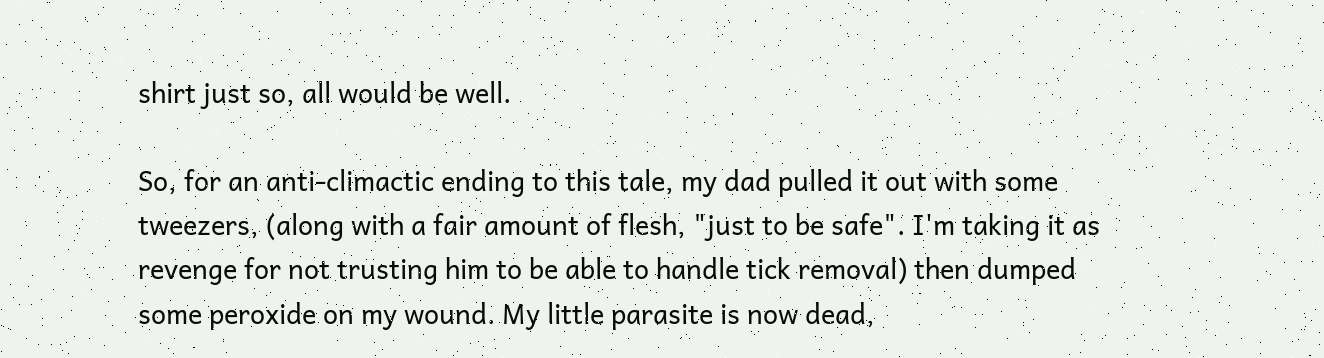shirt just so, all would be well.

So, for an anti-climactic ending to this tale, my dad pulled it out with some tweezers, (along with a fair amount of flesh, "just to be safe". I'm taking it as revenge for not trusting him to be able to handle tick removal) then dumped some peroxide on my wound. My little parasite is now dead,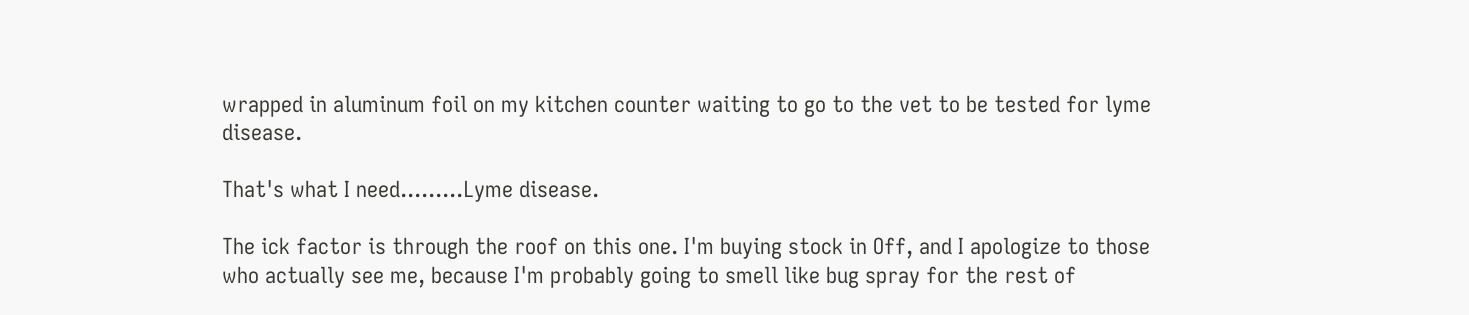wrapped in aluminum foil on my kitchen counter waiting to go to the vet to be tested for lyme disease.

That's what I need.........Lyme disease.

The ick factor is through the roof on this one. I'm buying stock in Off, and I apologize to those who actually see me, because I'm probably going to smell like bug spray for the rest of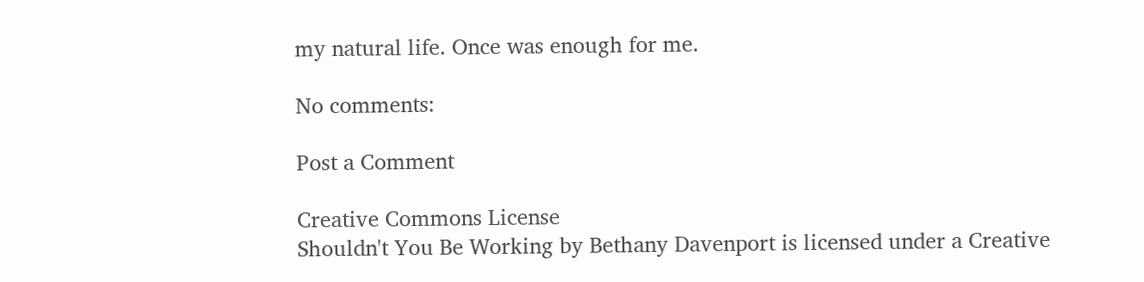my natural life. Once was enough for me.

No comments:

Post a Comment

Creative Commons License
Shouldn't You Be Working by Bethany Davenport is licensed under a Creative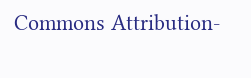Commons Attribution-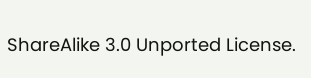ShareAlike 3.0 Unported License.